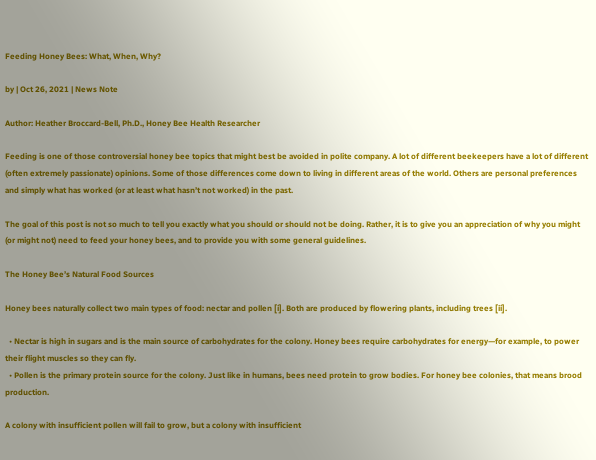Feeding Honey Bees: What, When, Why?

by | Oct 26, 2021 | News Note

Author: Heather Broccard-Bell, Ph.D., Honey Bee Health Researcher

Feeding is one of those controversial honey bee topics that might best be avoided in polite company. A lot of different beekeepers have a lot of different (often extremely passionate) opinions. Some of those differences come down to living in different areas of the world. Others are personal preferences and simply what has worked (or at least what hasn’t not worked) in the past.

The goal of this post is not so much to tell you exactly what you should or should not be doing. Rather, it is to give you an appreciation of why you might (or might not) need to feed your honey bees, and to provide you with some general guidelines.

The Honey Bee’s Natural Food Sources

Honey bees naturally collect two main types of food: nectar and pollen [i]. Both are produced by flowering plants, including trees [ii].

  • Nectar is high in sugars and is the main source of carbohydrates for the colony. Honey bees require carbohydrates for energy—for example, to power their flight muscles so they can fly.
  • Pollen is the primary protein source for the colony. Just like in humans, bees need protein to grow bodies. For honey bee colonies, that means brood production.

A colony with insufficient pollen will fail to grow, but a colony with insufficient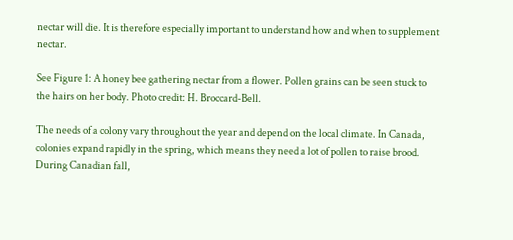nectar will die. It is therefore especially important to understand how and when to supplement nectar.

See Figure 1: A honey bee gathering nectar from a flower. Pollen grains can be seen stuck to the hairs on her body. Photo credit: H. Broccard-Bell.

The needs of a colony vary throughout the year and depend on the local climate. In Canada, colonies expand rapidly in the spring, which means they need a lot of pollen to raise brood. During Canadian fall,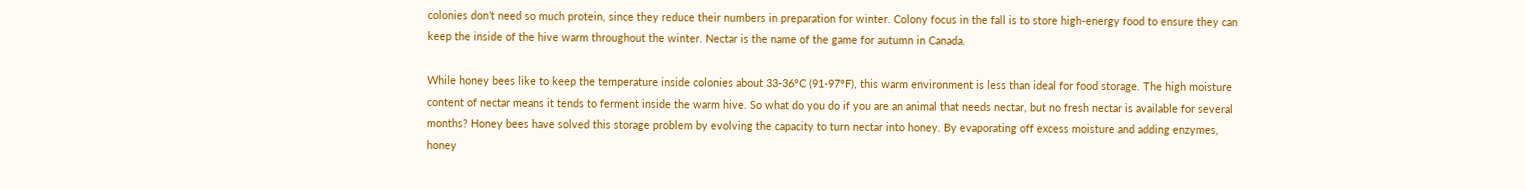colonies don’t need so much protein, since they reduce their numbers in preparation for winter. Colony focus in the fall is to store high-energy food to ensure they can keep the inside of the hive warm throughout the winter. Nectar is the name of the game for autumn in Canada.

While honey bees like to keep the temperature inside colonies about 33-36°C (91-97°F), this warm environment is less than ideal for food storage. The high moisture content of nectar means it tends to ferment inside the warm hive. So what do you do if you are an animal that needs nectar, but no fresh nectar is available for several months? Honey bees have solved this storage problem by evolving the capacity to turn nectar into honey. By evaporating off excess moisture and adding enzymes, honey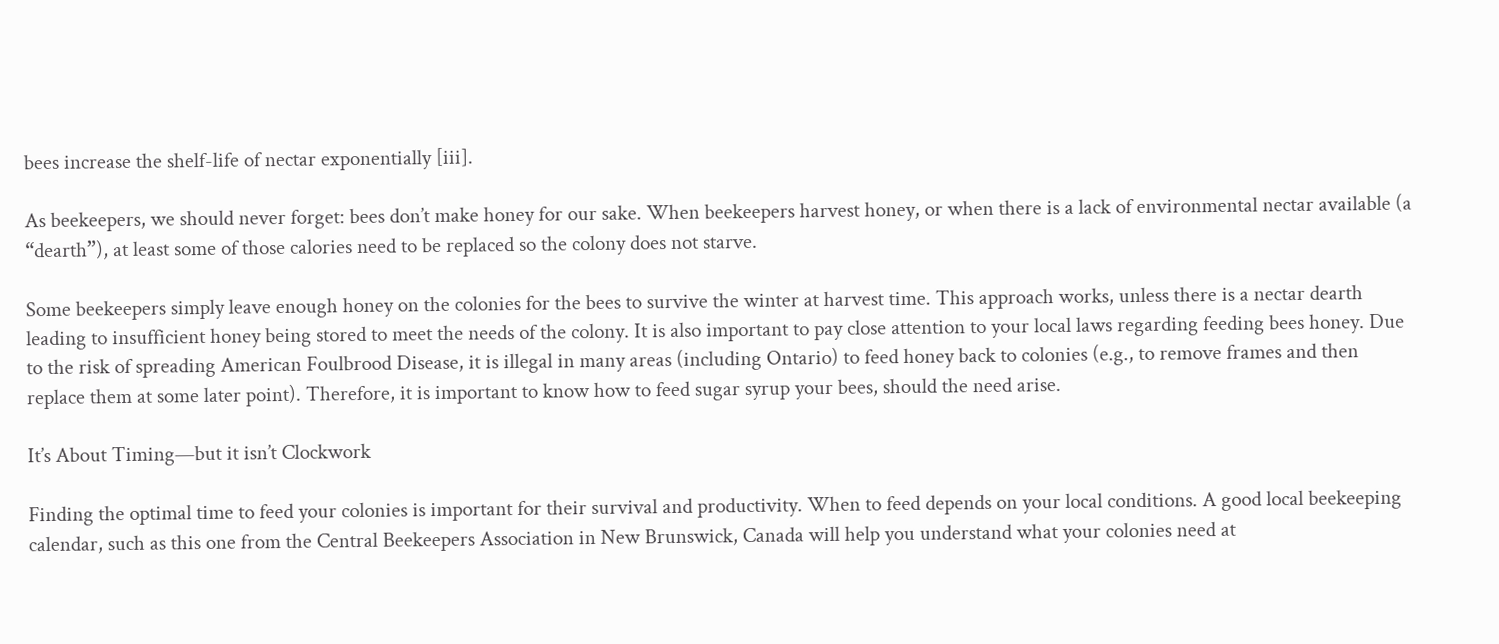bees increase the shelf-life of nectar exponentially [iii].

As beekeepers, we should never forget: bees don’t make honey for our sake. When beekeepers harvest honey, or when there is a lack of environmental nectar available (a “dearth”), at least some of those calories need to be replaced so the colony does not starve.

Some beekeepers simply leave enough honey on the colonies for the bees to survive the winter at harvest time. This approach works, unless there is a nectar dearth leading to insufficient honey being stored to meet the needs of the colony. It is also important to pay close attention to your local laws regarding feeding bees honey. Due to the risk of spreading American Foulbrood Disease, it is illegal in many areas (including Ontario) to feed honey back to colonies (e.g., to remove frames and then replace them at some later point). Therefore, it is important to know how to feed sugar syrup your bees, should the need arise.

It’s About Timing—but it isn’t Clockwork

Finding the optimal time to feed your colonies is important for their survival and productivity. When to feed depends on your local conditions. A good local beekeeping calendar, such as this one from the Central Beekeepers Association in New Brunswick, Canada will help you understand what your colonies need at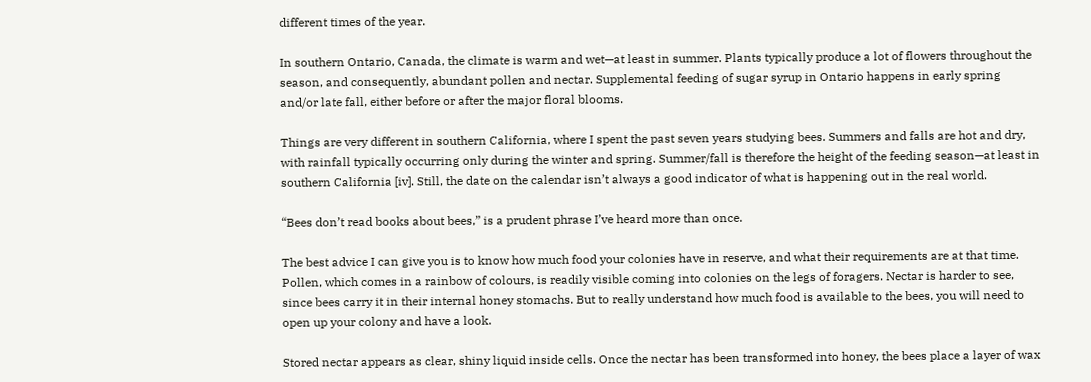different times of the year.

In southern Ontario, Canada, the climate is warm and wet—at least in summer. Plants typically produce a lot of flowers throughout the season, and consequently, abundant pollen and nectar. Supplemental feeding of sugar syrup in Ontario happens in early spring and/or late fall, either before or after the major floral blooms.

Things are very different in southern California, where I spent the past seven years studying bees. Summers and falls are hot and dry, with rainfall typically occurring only during the winter and spring. Summer/fall is therefore the height of the feeding season—at least in southern California [iv]. Still, the date on the calendar isn’t always a good indicator of what is happening out in the real world.

“Bees don’t read books about bees,” is a prudent phrase I’ve heard more than once.

The best advice I can give you is to know how much food your colonies have in reserve, and what their requirements are at that time. Pollen, which comes in a rainbow of colours, is readily visible coming into colonies on the legs of foragers. Nectar is harder to see, since bees carry it in their internal honey stomachs. But to really understand how much food is available to the bees, you will need to open up your colony and have a look.

Stored nectar appears as clear, shiny liquid inside cells. Once the nectar has been transformed into honey, the bees place a layer of wax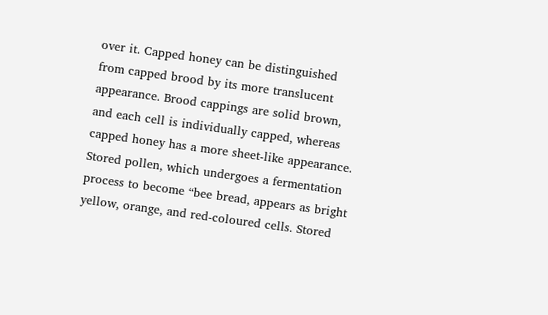over it. Capped honey can be distinguished from capped brood by its more translucent appearance. Brood cappings are solid brown, and each cell is individually capped, whereas capped honey has a more sheet-like appearance. Stored pollen, which undergoes a fermentation process to become “bee bread, appears as bright yellow, orange, and red-coloured cells. Stored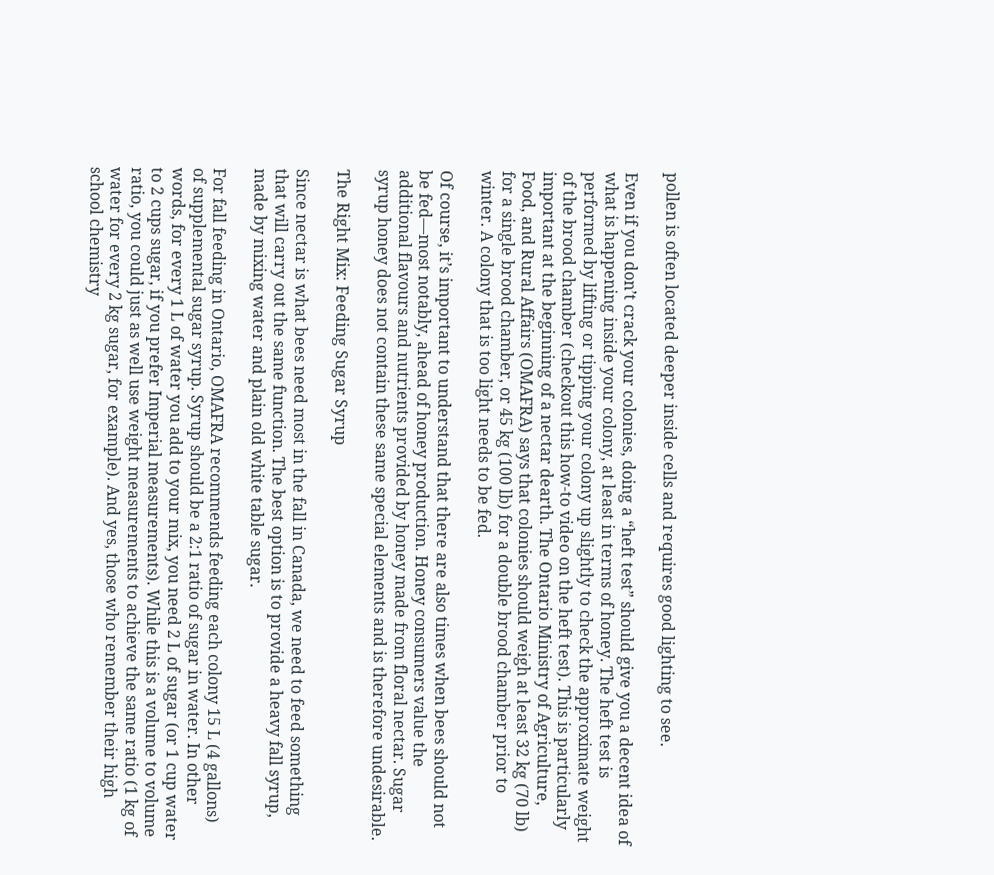pollen is often located deeper inside cells and requires good lighting to see.

Even if you don’t crack your colonies, doing a “heft test” should give you a decent idea of what is happening inside your colony, at least in terms of honey. The heft test is performed by lifting or tipping your colony up slightly to check the approximate weight of the brood chamber (checkout this how-to video on the heft test). This is particularly important at the beginning of a nectar dearth. The Ontario Ministry of Agriculture, Food, and Rural Affairs (OMAFRA) says that colonies should weigh at least 32 kg (70 lb) for a single brood chamber, or 45 kg (100 lb) for a double brood chamber prior to winter. A colony that is too light needs to be fed.

Of course, it’s important to understand that there are also times when bees should not be fed—most notably, ahead of honey production. Honey consumers value the additional flavours and nutrients provided by honey made from floral nectar. Sugar syrup honey does not contain these same special elements and is therefore undesirable.

The Right Mix: Feeding Sugar Syrup

Since nectar is what bees need most in the fall in Canada, we need to feed something that will carry out the same function. The best option is to provide a heavy fall syrup, made by mixing water and plain old white table sugar.

For fall feeding in Ontario, OMAFRA recommends feeding each colony 15 L (4 gallons) of supplemental sugar syrup. Syrup should be a 2:1 ratio of sugar in water. In other words, for every 1 L of water you add to your mix, you need 2 L of sugar (or 1 cup water to 2 cups sugar, if you prefer Imperial measurements). While this is a volume to volume ratio, you could just as well use weight measurements to achieve the same ratio (1 kg of water for every 2 kg sugar, for example). And yes, those who remember their high school chemistry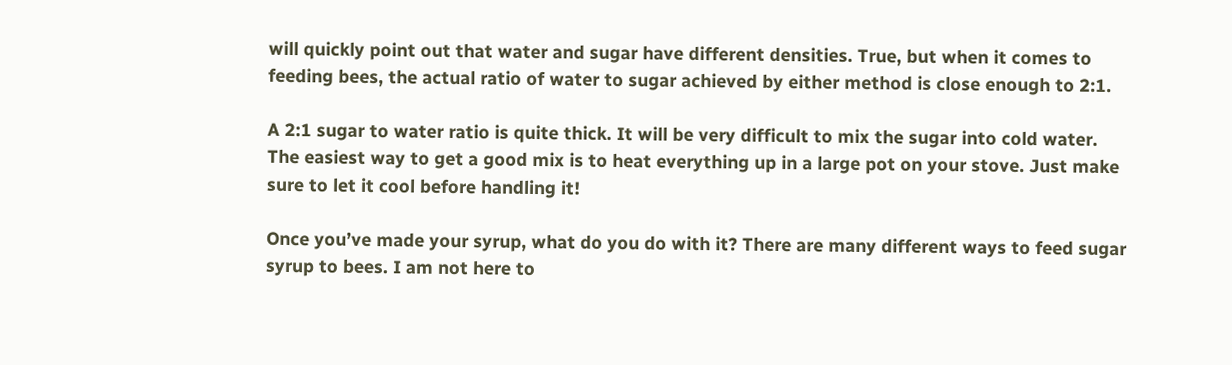will quickly point out that water and sugar have different densities. True, but when it comes to feeding bees, the actual ratio of water to sugar achieved by either method is close enough to 2:1.

A 2:1 sugar to water ratio is quite thick. It will be very difficult to mix the sugar into cold water. The easiest way to get a good mix is to heat everything up in a large pot on your stove. Just make sure to let it cool before handling it!

Once you’ve made your syrup, what do you do with it? There are many different ways to feed sugar syrup to bees. I am not here to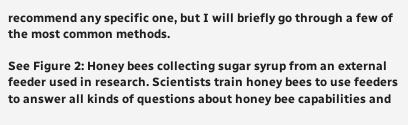recommend any specific one, but I will briefly go through a few of the most common methods.

See Figure 2: Honey bees collecting sugar syrup from an external feeder used in research. Scientists train honey bees to use feeders to answer all kinds of questions about honey bee capabilities and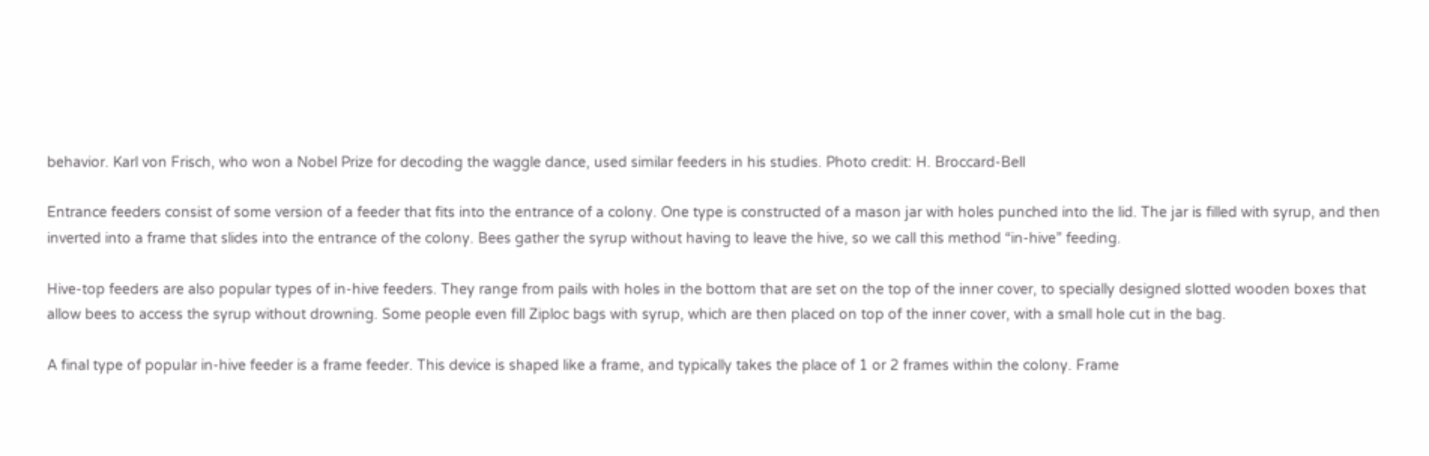behavior. Karl von Frisch, who won a Nobel Prize for decoding the waggle dance, used similar feeders in his studies. Photo credit: H. Broccard-Bell

Entrance feeders consist of some version of a feeder that fits into the entrance of a colony. One type is constructed of a mason jar with holes punched into the lid. The jar is filled with syrup, and then inverted into a frame that slides into the entrance of the colony. Bees gather the syrup without having to leave the hive, so we call this method “in-hive” feeding.

Hive-top feeders are also popular types of in-hive feeders. They range from pails with holes in the bottom that are set on the top of the inner cover, to specially designed slotted wooden boxes that allow bees to access the syrup without drowning. Some people even fill Ziploc bags with syrup, which are then placed on top of the inner cover, with a small hole cut in the bag.

A final type of popular in-hive feeder is a frame feeder. This device is shaped like a frame, and typically takes the place of 1 or 2 frames within the colony. Frame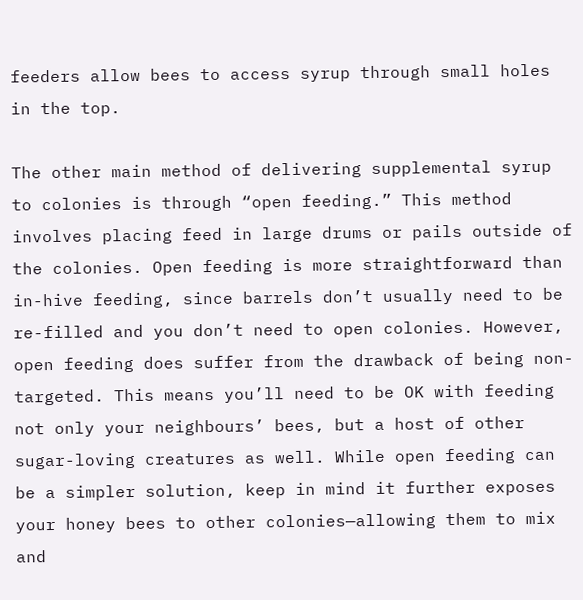feeders allow bees to access syrup through small holes in the top.

The other main method of delivering supplemental syrup to colonies is through “open feeding.” This method involves placing feed in large drums or pails outside of the colonies. Open feeding is more straightforward than in-hive feeding, since barrels don’t usually need to be re-filled and you don’t need to open colonies. However, open feeding does suffer from the drawback of being non-targeted. This means you’ll need to be OK with feeding not only your neighbours’ bees, but a host of other sugar-loving creatures as well. While open feeding can be a simpler solution, keep in mind it further exposes your honey bees to other colonies—allowing them to mix and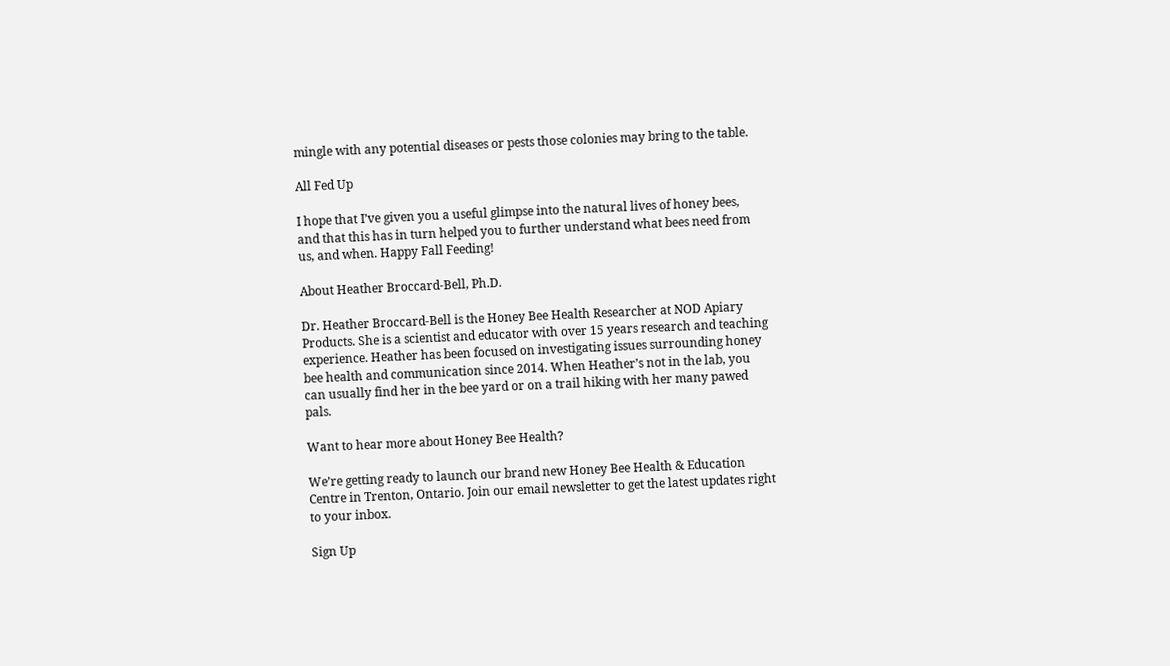mingle with any potential diseases or pests those colonies may bring to the table.

All Fed Up

I hope that I’ve given you a useful glimpse into the natural lives of honey bees, and that this has in turn helped you to further understand what bees need from us, and when. Happy Fall Feeding!

About Heather Broccard-Bell, Ph.D.

Dr. Heather Broccard-Bell is the Honey Bee Health Researcher at NOD Apiary Products. She is a scientist and educator with over 15 years research and teaching experience. Heather has been focused on investigating issues surrounding honey bee health and communication since 2014. When Heather’s not in the lab, you can usually find her in the bee yard or on a trail hiking with her many pawed pals.

Want to hear more about Honey Bee Health?

We’re getting ready to launch our brand new Honey Bee Health & Education Centre in Trenton, Ontario. Join our email newsletter to get the latest updates right to your inbox.

Sign Up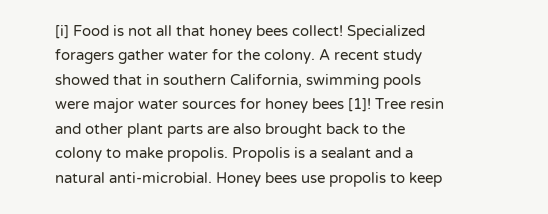[i] Food is not all that honey bees collect! Specialized foragers gather water for the colony. A recent study showed that in southern California, swimming pools were major water sources for honey bees [1]! Tree resin and other plant parts are also brought back to the colony to make propolis. Propolis is a sealant and a natural anti-microbial. Honey bees use propolis to keep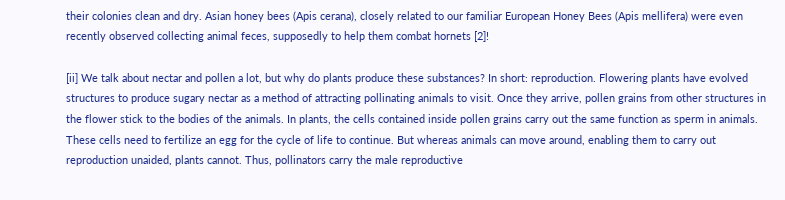their colonies clean and dry. Asian honey bees (Apis cerana), closely related to our familiar European Honey Bees (Apis mellifera) were even recently observed collecting animal feces, supposedly to help them combat hornets [2]!

[ii] We talk about nectar and pollen a lot, but why do plants produce these substances? In short: reproduction. Flowering plants have evolved structures to produce sugary nectar as a method of attracting pollinating animals to visit. Once they arrive, pollen grains from other structures in the flower stick to the bodies of the animals. In plants, the cells contained inside pollen grains carry out the same function as sperm in animals. These cells need to fertilize an egg for the cycle of life to continue. But whereas animals can move around, enabling them to carry out reproduction unaided, plants cannot. Thus, pollinators carry the male reproductive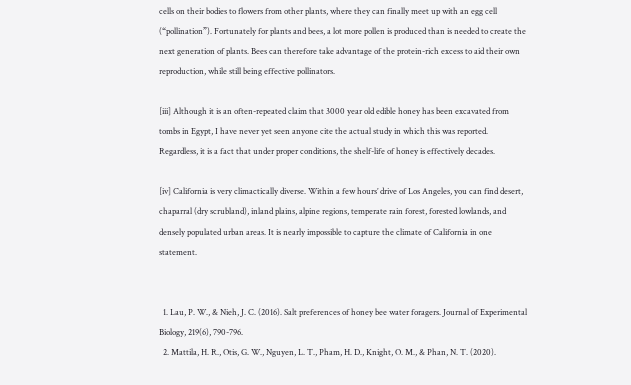cells on their bodies to flowers from other plants, where they can finally meet up with an egg cell (“pollination”). Fortunately for plants and bees, a lot more pollen is produced than is needed to create the next generation of plants. Bees can therefore take advantage of the protein-rich excess to aid their own reproduction, while still being effective pollinators.

[iii] Although it is an often-repeated claim that 3000 year old edible honey has been excavated from tombs in Egypt, I have never yet seen anyone cite the actual study in which this was reported. Regardless, it is a fact that under proper conditions, the shelf-life of honey is effectively decades.

[iv] California is very climactically diverse. Within a few hours’ drive of Los Angeles, you can find desert, chaparral (dry scrubland), inland plains, alpine regions, temperate rain forest, forested lowlands, and densely populated urban areas. It is nearly impossible to capture the climate of California in one statement.


  1. Lau, P. W., & Nieh, J. C. (2016). Salt preferences of honey bee water foragers. Journal of Experimental Biology, 219(6), 790-796.
  2. Mattila, H. R., Otis, G. W., Nguyen, L. T., Pham, H. D., Knight, O. M., & Phan, N. T. (2020).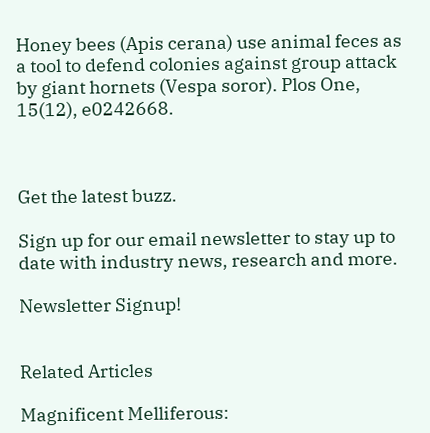Honey bees (Apis cerana) use animal feces as a tool to defend colonies against group attack by giant hornets (Vespa soror). Plos One, 15(12), e0242668.



Get the latest buzz.

Sign up for our email newsletter to stay up to date with industry news, research and more.

Newsletter Signup!


Related Articles

Magnificent Melliferous: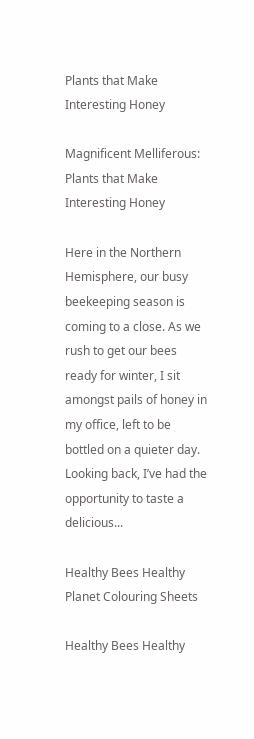Plants that Make Interesting Honey

Magnificent Melliferous: Plants that Make Interesting Honey

Here in the Northern Hemisphere, our busy beekeeping season is coming to a close. As we rush to get our bees ready for winter, I sit amongst pails of honey in my office, left to be bottled on a quieter day. Looking back, I’ve had the opportunity to taste a delicious...

Healthy Bees Healthy Planet Colouring Sheets

Healthy Bees Healthy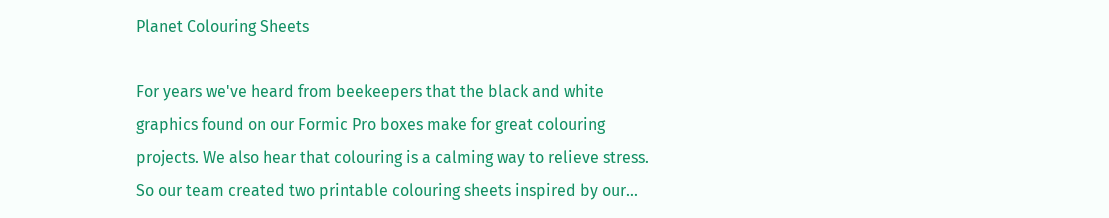Planet Colouring Sheets

For years we've heard from beekeepers that the black and white graphics found on our Formic Pro boxes make for great colouring projects. We also hear that colouring is a calming way to relieve stress. So our team created two printable colouring sheets inspired by our...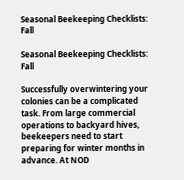Seasonal Beekeeping Checklists: Fall

Seasonal Beekeeping Checklists: Fall

Successfully overwintering your colonies can be a complicated task. From large commercial operations to backyard hives, beekeepers need to start preparing for winter months in advance. At NOD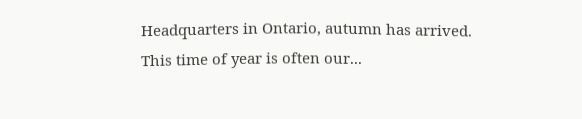Headquarters in Ontario, autumn has arrived. This time of year is often our...